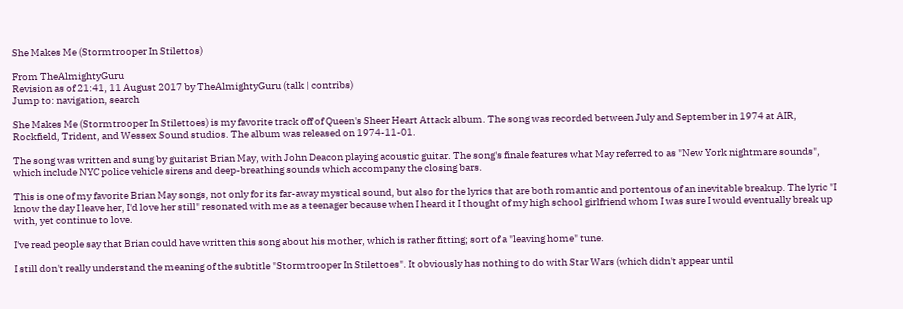She Makes Me (Stormtrooper In Stilettos)

From TheAlmightyGuru
Revision as of 21:41, 11 August 2017 by TheAlmightyGuru (talk | contribs)
Jump to: navigation, search

She Makes Me (Stormtrooper In Stilettoes) is my favorite track off of Queen's Sheer Heart Attack album. The song was recorded between July and September in 1974 at AIR, Rockfield, Trident, and Wessex Sound studios. The album was released on 1974-11-01.

The song was written and sung by guitarist Brian May, with John Deacon playing acoustic guitar. The song's finale features what May referred to as "New York nightmare sounds", which include NYC police vehicle sirens and deep-breathing sounds which accompany the closing bars.

This is one of my favorite Brian May songs, not only for its far-away mystical sound, but also for the lyrics that are both romantic and portentous of an inevitable breakup. The lyric "I know the day I leave her, I'd love her still" resonated with me as a teenager because when I heard it I thought of my high school girlfriend whom I was sure I would eventually break up with, yet continue to love.

I've read people say that Brian could have written this song about his mother, which is rather fitting; sort of a "leaving home" tune.

I still don't really understand the meaning of the subtitle "Stormtrooper In Stilettoes". It obviously has nothing to do with Star Wars (which didn't appear until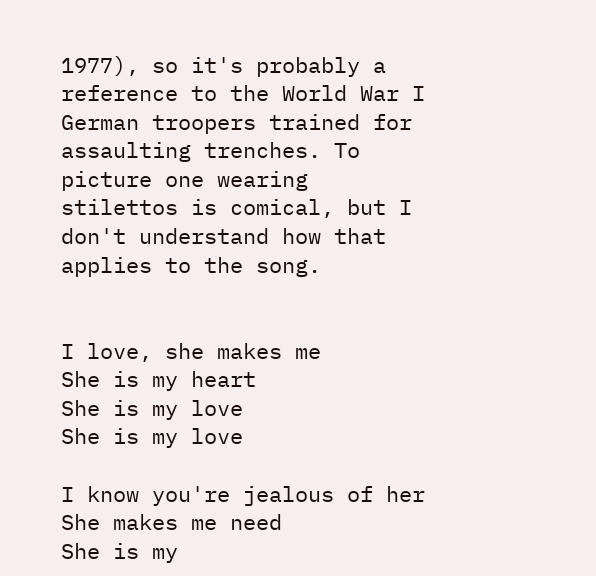1977), so it's probably a reference to the World War I German troopers trained for assaulting trenches. To picture one wearing stilettos is comical, but I don't understand how that applies to the song.


I love, she makes me
She is my heart
She is my love
She is my love

I know you're jealous of her
She makes me need
She is my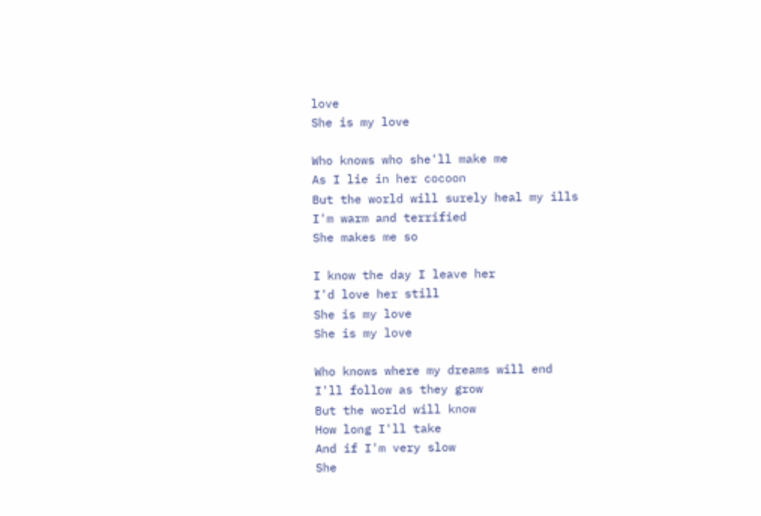love
She is my love

Who knows who she'll make me
As I lie in her cocoon
But the world will surely heal my ills
I'm warm and terrified
She makes me so

I know the day I leave her
I'd love her still
She is my love
She is my love

Who knows where my dreams will end
I'll follow as they grow
But the world will know
How long I'll take
And if I'm very slow
She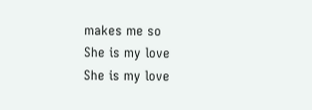makes me so
She is my love
She is my love